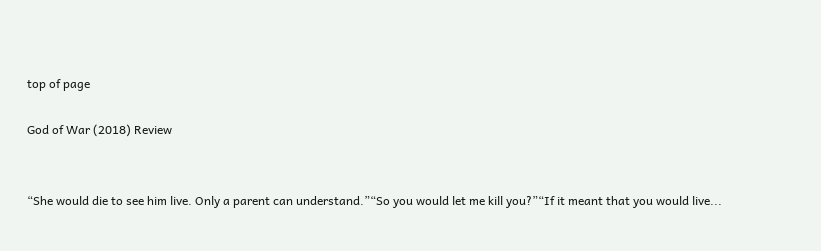top of page

God of War (2018) Review


“She would die to see him live. Only a parent can understand.”“So you would let me kill you?”“If it meant that you would live...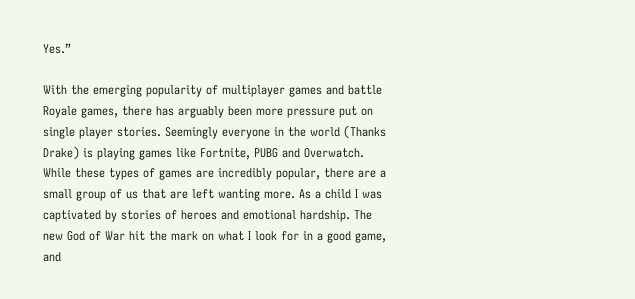Yes.”

With the emerging popularity of multiplayer games and battle Royale games, there has arguably been more pressure put on single player stories. Seemingly everyone in the world (Thanks Drake) is playing games like Fortnite, PUBG and Overwatch. While these types of games are incredibly popular, there are a small group of us that are left wanting more. As a child I was captivated by stories of heroes and emotional hardship. The new God of War hit the mark on what I look for in a good game, and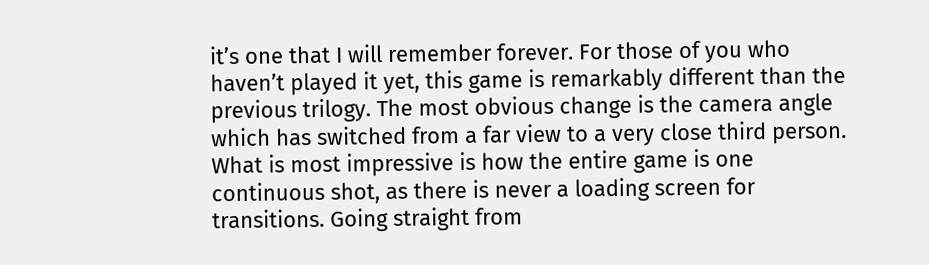it’s one that I will remember forever. For those of you who haven’t played it yet, this game is remarkably different than the previous trilogy. The most obvious change is the camera angle which has switched from a far view to a very close third person. What is most impressive is how the entire game is one continuous shot, as there is never a loading screen for transitions. Going straight from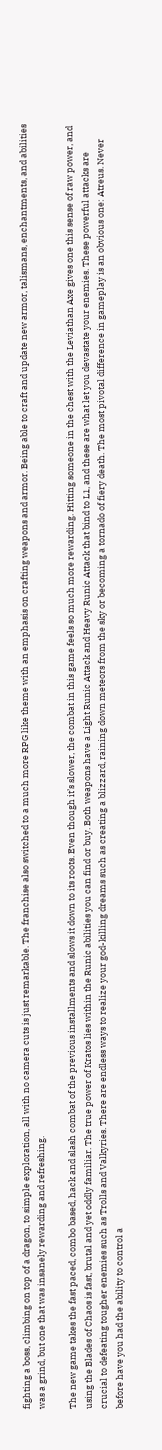fighting a boss, climbing on top of a dragon, to simple exploration, all with no camera cuts is just remarkable. The franchise also switched to a much more RPG like theme with an emphasis on crafting weapons and armor. Being able to craft and update new armor, talismans, enchantments, and abilities was a grind, but one that was insanely rewarding and refreshing.

The new game takes the fast paced, combo based, hack and slash combat of the previous installments and slows it down to its roots. Even though it’s slower, the combat in this game feels so much more rewarding. Hitting someone in the chest with the Leviathan Axe gives one this sense of raw power, and using the Blades of Chaos is fast, brutal and yet oddly familiar. The true power of Kratos lies within the Runic abilities you can find or buy. Both weapons have a Light Runic Attack and Heavy Runic Attack that bind to L1, and these are what let you devastate your enemies. These powerful attacks are crucial to defeating tougher enemies such as Trolls and Valkyries. There are endless ways to realize your god-killing dreams such as creating a blizzard, raining down meteors from the sky or becoming a tornado of fiery death. The most pivotal difference in gameplay is an obvious one: Atreus. Never before have you had the ability to control a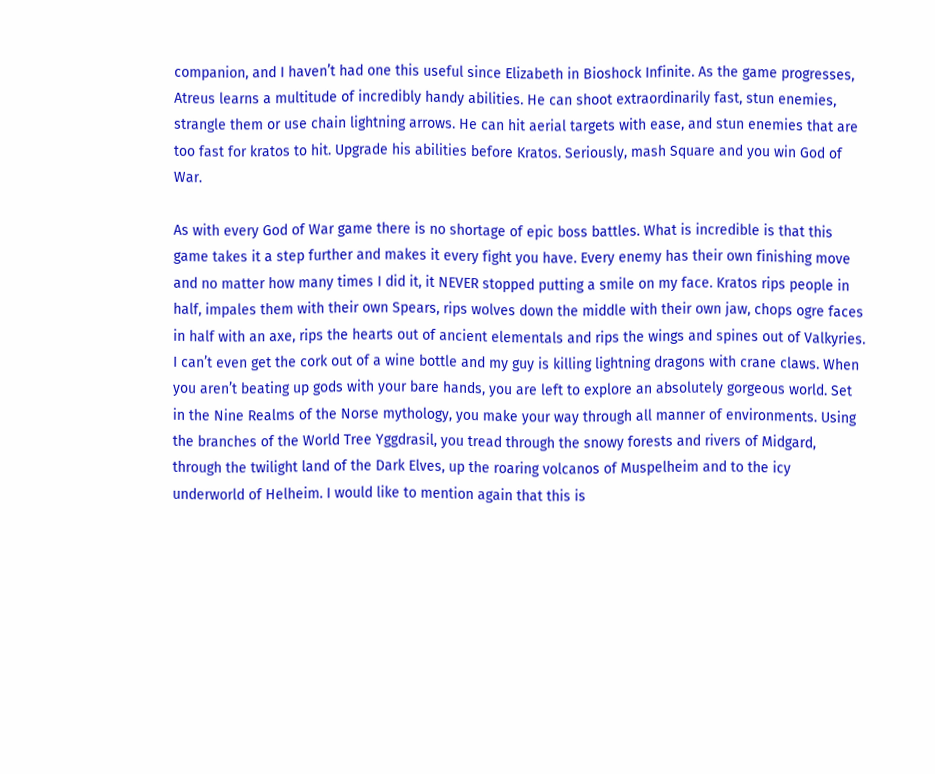companion, and I haven’t had one this useful since Elizabeth in Bioshock Infinite. As the game progresses, Atreus learns a multitude of incredibly handy abilities. He can shoot extraordinarily fast, stun enemies, strangle them or use chain lightning arrows. He can hit aerial targets with ease, and stun enemies that are too fast for kratos to hit. Upgrade his abilities before Kratos. Seriously, mash Square and you win God of War.

As with every God of War game there is no shortage of epic boss battles. What is incredible is that this game takes it a step further and makes it every fight you have. Every enemy has their own finishing move and no matter how many times I did it, it NEVER stopped putting a smile on my face. Kratos rips people in half, impales them with their own Spears, rips wolves down the middle with their own jaw, chops ogre faces in half with an axe, rips the hearts out of ancient elementals and rips the wings and spines out of Valkyries. I can’t even get the cork out of a wine bottle and my guy is killing lightning dragons with crane claws. When you aren’t beating up gods with your bare hands, you are left to explore an absolutely gorgeous world. Set in the Nine Realms of the Norse mythology, you make your way through all manner of environments. Using the branches of the World Tree Yggdrasil, you tread through the snowy forests and rivers of Midgard, through the twilight land of the Dark Elves, up the roaring volcanos of Muspelheim and to the icy underworld of Helheim. I would like to mention again that this is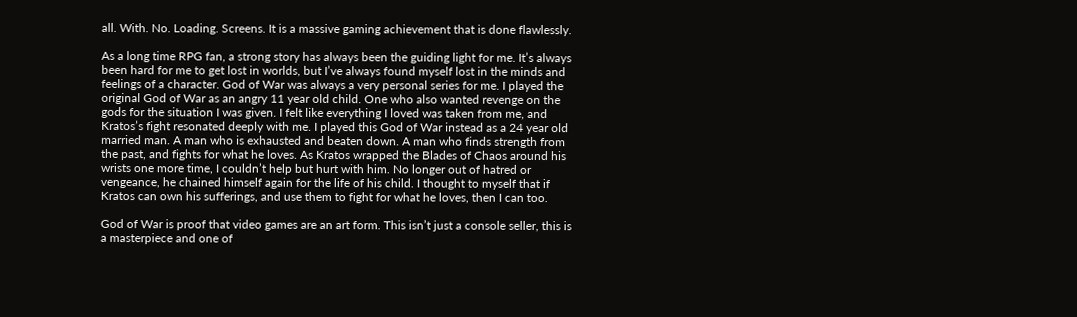all. With. No. Loading. Screens. It is a massive gaming achievement that is done flawlessly.

As a long time RPG fan, a strong story has always been the guiding light for me. It’s always been hard for me to get lost in worlds, but I’ve always found myself lost in the minds and feelings of a character. God of War was always a very personal series for me. I played the original God of War as an angry 11 year old child. One who also wanted revenge on the gods for the situation I was given. I felt like everything I loved was taken from me, and Kratos’s fight resonated deeply with me. I played this God of War instead as a 24 year old married man. A man who is exhausted and beaten down. A man who finds strength from the past, and fights for what he loves. As Kratos wrapped the Blades of Chaos around his wrists one more time, I couldn’t help but hurt with him. No longer out of hatred or vengeance, he chained himself again for the life of his child. I thought to myself that if Kratos can own his sufferings, and use them to fight for what he loves, then I can too.

God of War is proof that video games are an art form. This isn’t just a console seller, this is a masterpiece and one of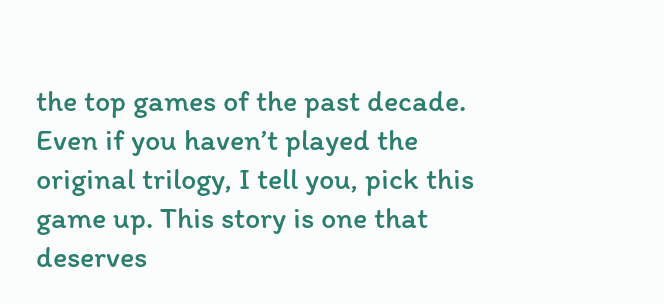the top games of the past decade. Even if you haven’t played the original trilogy, I tell you, pick this game up. This story is one that deserves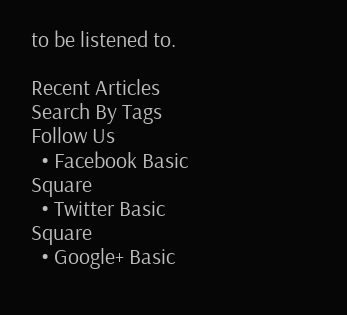to be listened to.

Recent Articles
Search By Tags
Follow Us
  • Facebook Basic Square
  • Twitter Basic Square
  • Google+ Basic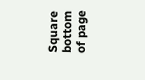Square
bottom of page